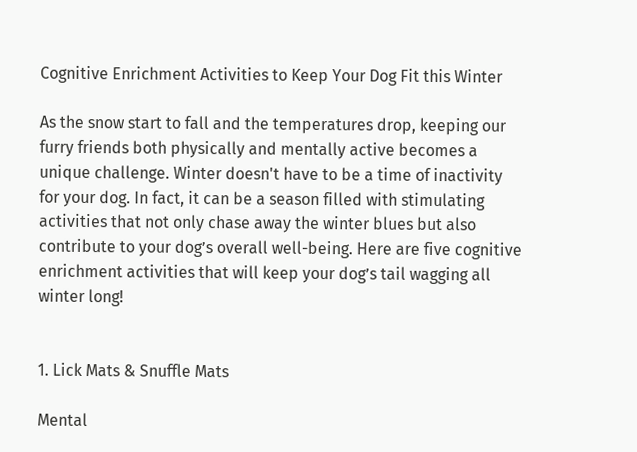Cognitive Enrichment Activities to Keep Your Dog Fit this Winter

As the snow start to fall and the temperatures drop, keeping our furry friends both physically and mentally active becomes a unique challenge. Winter doesn't have to be a time of inactivity for your dog. In fact, it can be a season filled with stimulating activities that not only chase away the winter blues but also contribute to your dog’s overall well-being. Here are five cognitive enrichment activities that will keep your dog’s tail wagging all winter long!


1. Lick Mats & Snuffle Mats

Mental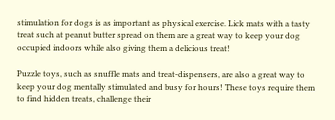stimulation for dogs is as important as physical exercise. Lick mats with a tasty treat such at peanut butter spread on them are a great way to keep your dog occupied indoors while also giving them a delicious treat!

Puzzle toys, such as snuffle mats and treat-dispensers, are also a great way to keep your dog mentally stimulated and busy for hours! These toys require them to find hidden treats, challenge their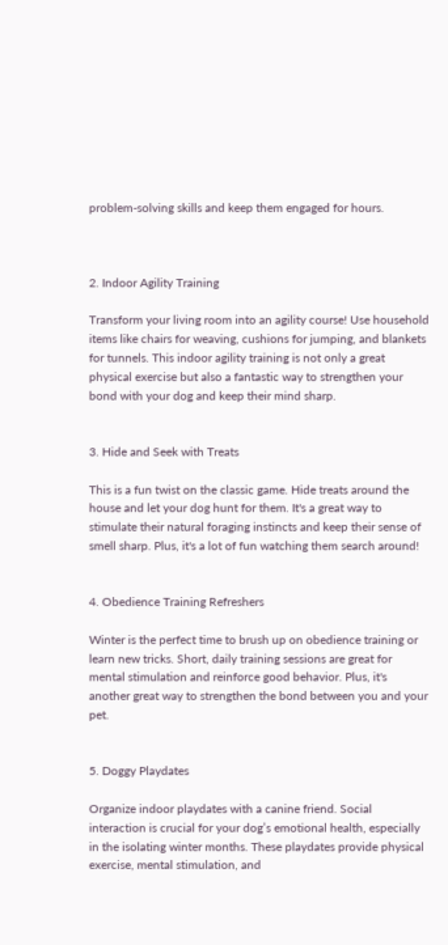problem-solving skills and keep them engaged for hours.



2. Indoor Agility Training

Transform your living room into an agility course! Use household items like chairs for weaving, cushions for jumping, and blankets for tunnels. This indoor agility training is not only a great physical exercise but also a fantastic way to strengthen your bond with your dog and keep their mind sharp.


3. Hide and Seek with Treats

This is a fun twist on the classic game. Hide treats around the house and let your dog hunt for them. It's a great way to stimulate their natural foraging instincts and keep their sense of smell sharp. Plus, it's a lot of fun watching them search around!


4. Obedience Training Refreshers

Winter is the perfect time to brush up on obedience training or learn new tricks. Short, daily training sessions are great for mental stimulation and reinforce good behavior. Plus, it's another great way to strengthen the bond between you and your pet.


5. Doggy Playdates

Organize indoor playdates with a canine friend. Social interaction is crucial for your dog’s emotional health, especially in the isolating winter months. These playdates provide physical exercise, mental stimulation, and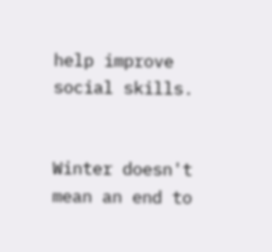help improve social skills.


Winter doesn't mean an end to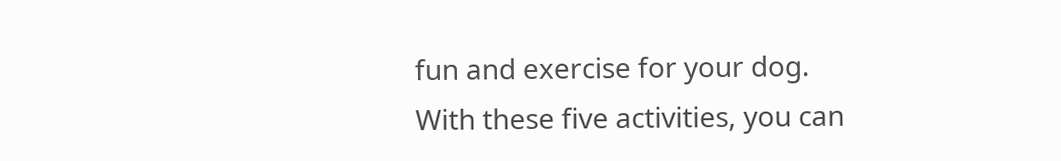fun and exercise for your dog. With these five activities, you can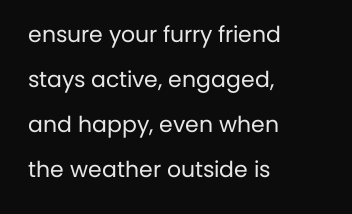ensure your furry friend stays active, engaged, and happy, even when the weather outside is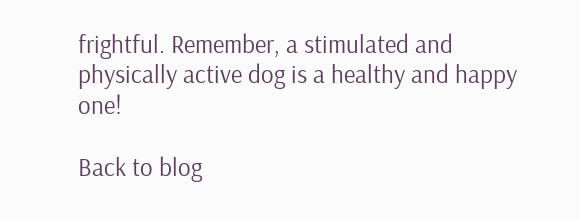frightful. Remember, a stimulated and physically active dog is a healthy and happy one!

Back to blog